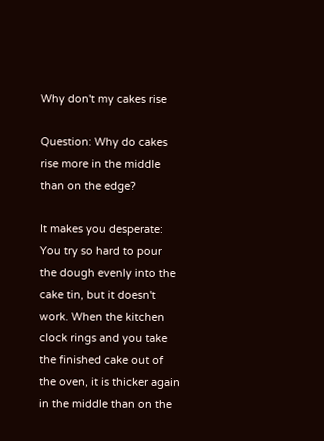Why don't my cakes rise

Question: Why do cakes rise more in the middle than on the edge?

It makes you desperate: You try so hard to pour the dough evenly into the cake tin, but it doesn't work. When the kitchen clock rings and you take the finished cake out of the oven, it is thicker again in the middle than on the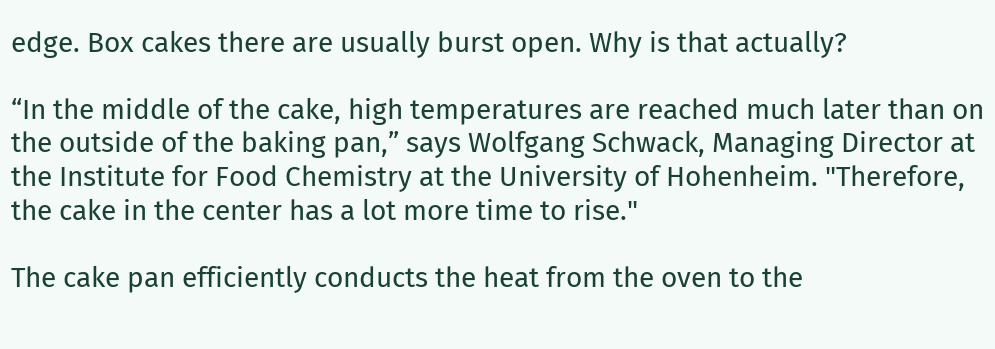edge. Box cakes there are usually burst open. Why is that actually?

“In the middle of the cake, high temperatures are reached much later than on the outside of the baking pan,” says Wolfgang Schwack, Managing Director at the Institute for Food Chemistry at the University of Hohenheim. "Therefore, the cake in the center has a lot more time to rise."

The cake pan efficiently conducts the heat from the oven to the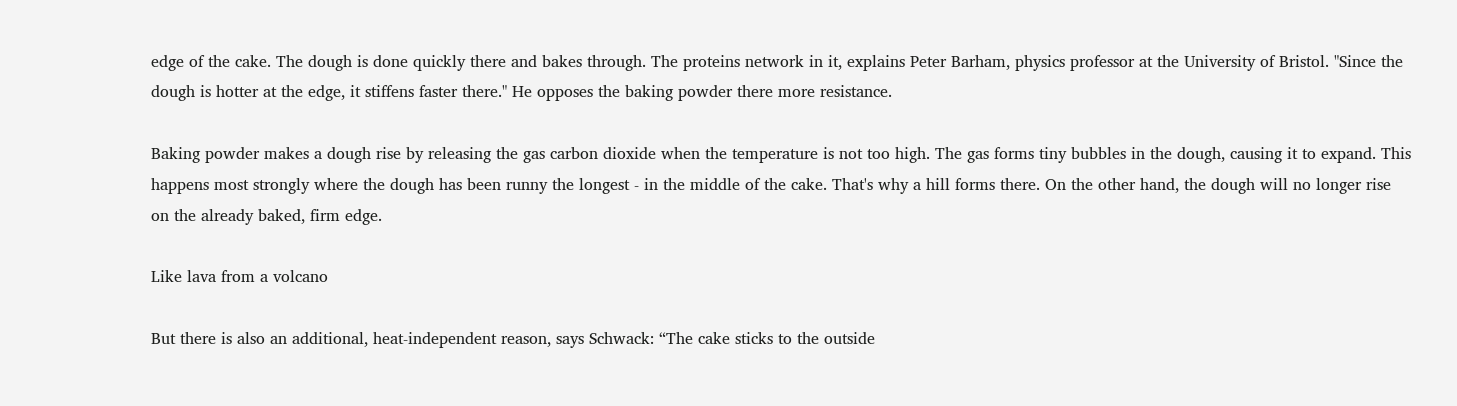edge of the cake. The dough is done quickly there and bakes through. The proteins network in it, explains Peter Barham, physics professor at the University of Bristol. "Since the dough is hotter at the edge, it stiffens faster there." He opposes the baking powder there more resistance.

Baking powder makes a dough rise by releasing the gas carbon dioxide when the temperature is not too high. The gas forms tiny bubbles in the dough, causing it to expand. This happens most strongly where the dough has been runny the longest - in the middle of the cake. That's why a hill forms there. On the other hand, the dough will no longer rise on the already baked, firm edge.

Like lava from a volcano

But there is also an additional, heat-independent reason, says Schwack: “The cake sticks to the outside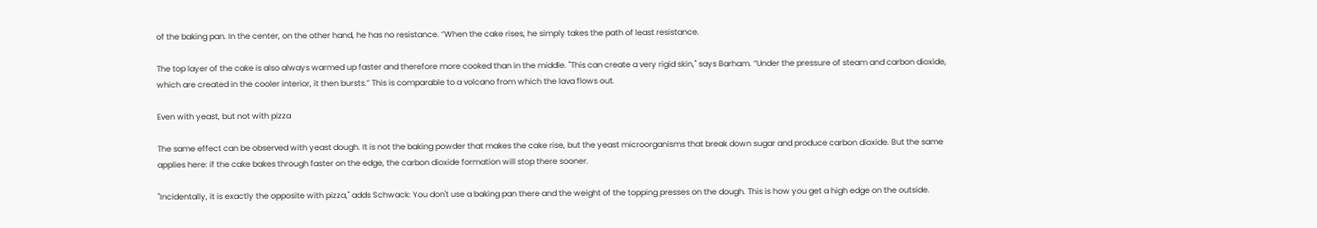of the baking pan. In the center, on the other hand, he has no resistance. ”When the cake rises, he simply takes the path of least resistance.

The top layer of the cake is also always warmed up faster and therefore more cooked than in the middle. "This can create a very rigid skin," says Barham. “Under the pressure of steam and carbon dioxide, which are created in the cooler interior, it then bursts.” This is comparable to a volcano from which the lava flows out.

Even with yeast, but not with pizza

The same effect can be observed with yeast dough. It is not the baking powder that makes the cake rise, but the yeast microorganisms that break down sugar and produce carbon dioxide. But the same applies here: if the cake bakes through faster on the edge, the carbon dioxide formation will stop there sooner.

"Incidentally, it is exactly the opposite with pizza," adds Schwack: You don't use a baking pan there and the weight of the topping presses on the dough. This is how you get a high edge on the outside.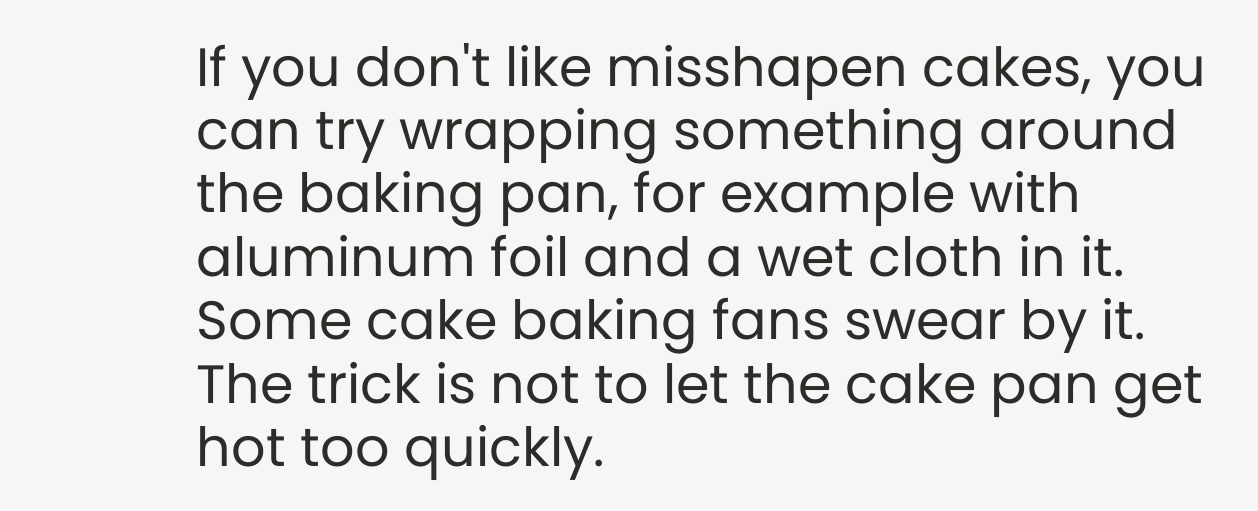If you don't like misshapen cakes, you can try wrapping something around the baking pan, for example with aluminum foil and a wet cloth in it. Some cake baking fans swear by it. The trick is not to let the cake pan get hot too quickly.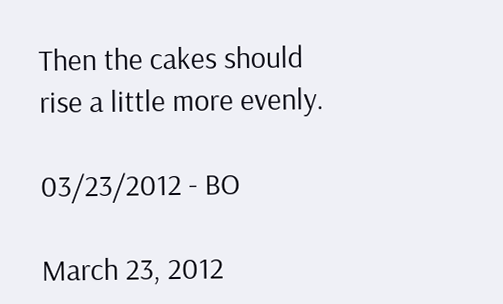Then the cakes should rise a little more evenly.

03/23/2012 - BO

March 23, 2012